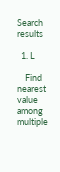Search results

  1. L

    Find nearest value among multiple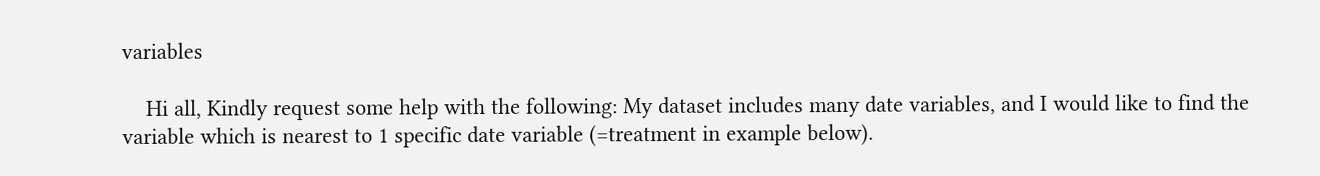variables

    Hi all, Kindly request some help with the following: My dataset includes many date variables, and I would like to find the variable which is nearest to 1 specific date variable (=treatment in example below).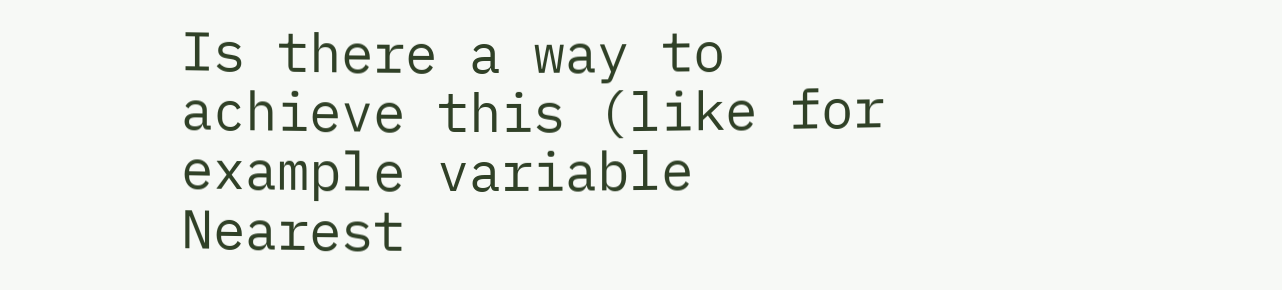Is there a way to achieve this (like for example variable Nearest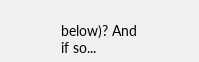below)? And if so...